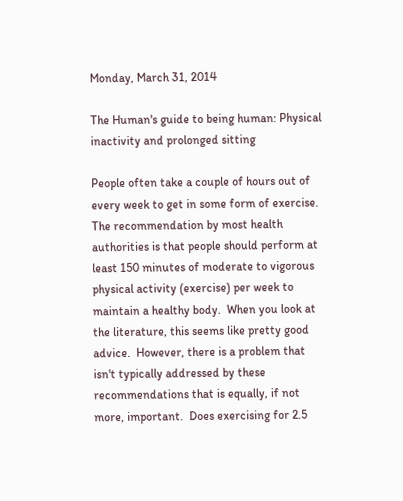Monday, March 31, 2014

The Human's guide to being human: Physical inactivity and prolonged sitting

People often take a couple of hours out of every week to get in some form of exercise.  The recommendation by most health authorities is that people should perform at least 150 minutes of moderate to vigorous physical activity (exercise) per week to maintain a healthy body.  When you look at the literature, this seems like pretty good advice.  However, there is a problem that isn't typically addressed by these recommendations that is equally, if not more, important.  Does exercising for 2.5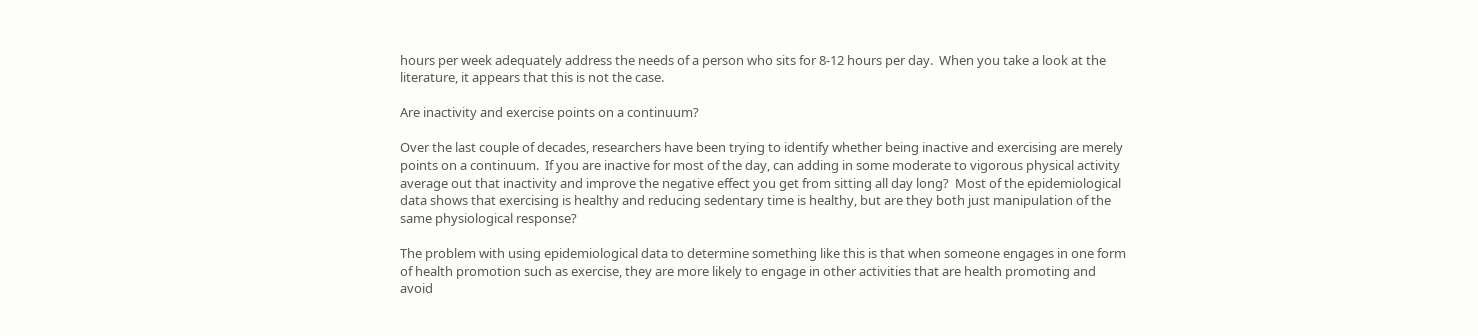hours per week adequately address the needs of a person who sits for 8-12 hours per day.  When you take a look at the literature, it appears that this is not the case.

Are inactivity and exercise points on a continuum?

Over the last couple of decades, researchers have been trying to identify whether being inactive and exercising are merely points on a continuum.  If you are inactive for most of the day, can adding in some moderate to vigorous physical activity average out that inactivity and improve the negative effect you get from sitting all day long?  Most of the epidemiological data shows that exercising is healthy and reducing sedentary time is healthy, but are they both just manipulation of the same physiological response?

The problem with using epidemiological data to determine something like this is that when someone engages in one form of health promotion such as exercise, they are more likely to engage in other activities that are health promoting and avoid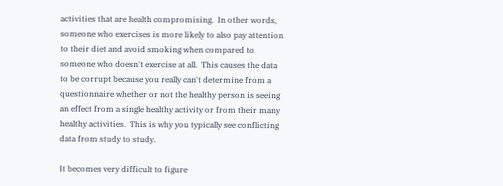activities that are health compromising.  In other words, someone who exercises is more likely to also pay attention to their diet and avoid smoking when compared to someone who doesn't exercise at all.  This causes the data to be corrupt because you really can't determine from a questionnaire whether or not the healthy person is seeing an effect from a single healthy activity or from their many healthy activities.  This is why you typically see conflicting data from study to study.

It becomes very difficult to figure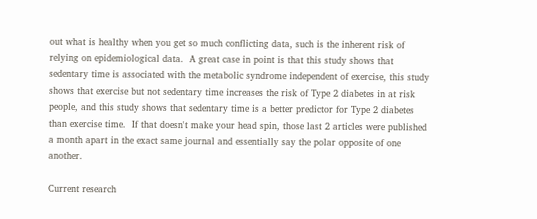out what is healthy when you get so much conflicting data, such is the inherent risk of relying on epidemiological data.  A great case in point is that this study shows that sedentary time is associated with the metabolic syndrome independent of exercise, this study shows that exercise but not sedentary time increases the risk of Type 2 diabetes in at risk people, and this study shows that sedentary time is a better predictor for Type 2 diabetes than exercise time.  If that doesn't make your head spin, those last 2 articles were published a month apart in the exact same journal and essentially say the polar opposite of one another.

Current research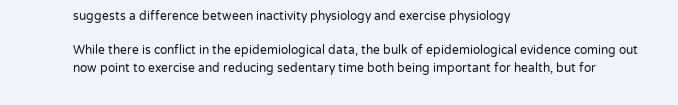suggests a difference between inactivity physiology and exercise physiology

While there is conflict in the epidemiological data, the bulk of epidemiological evidence coming out now point to exercise and reducing sedentary time both being important for health, but for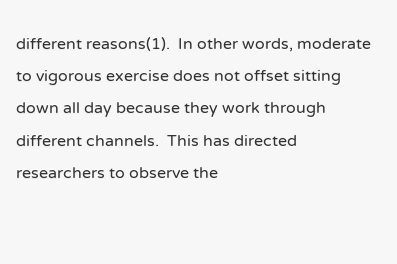different reasons(1).  In other words, moderate to vigorous exercise does not offset sitting down all day because they work through different channels.  This has directed researchers to observe the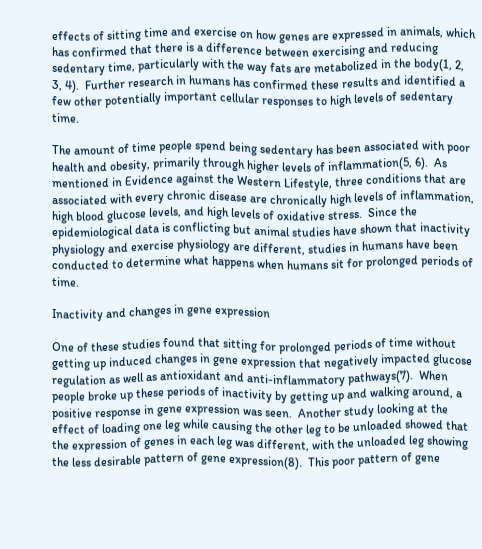effects of sitting time and exercise on how genes are expressed in animals, which has confirmed that there is a difference between exercising and reducing sedentary time, particularly with the way fats are metabolized in the body(1, 2, 3, 4).  Further research in humans has confirmed these results and identified a few other potentially important cellular responses to high levels of sedentary time.

The amount of time people spend being sedentary has been associated with poor health and obesity, primarily through higher levels of inflammation(5, 6).  As mentioned in Evidence against the Western Lifestyle, three conditions that are associated with every chronic disease are chronically high levels of inflammation, high blood glucose levels, and high levels of oxidative stress.  Since the epidemiological data is conflicting but animal studies have shown that inactivity physiology and exercise physiology are different, studies in humans have been conducted to determine what happens when humans sit for prolonged periods of time.

Inactivity and changes in gene expression

One of these studies found that sitting for prolonged periods of time without getting up induced changes in gene expression that negatively impacted glucose regulation as well as antioxidant and anti-inflammatory pathways(7).  When people broke up these periods of inactivity by getting up and walking around, a positive response in gene expression was seen.  Another study looking at the effect of loading one leg while causing the other leg to be unloaded showed that the expression of genes in each leg was different, with the unloaded leg showing the less desirable pattern of gene expression(8).  This poor pattern of gene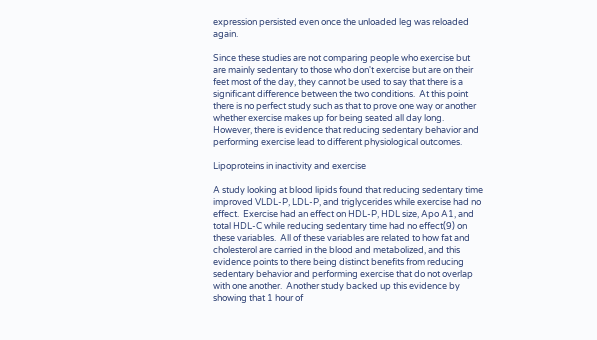expression persisted even once the unloaded leg was reloaded again.

Since these studies are not comparing people who exercise but are mainly sedentary to those who don't exercise but are on their feet most of the day, they cannot be used to say that there is a significant difference between the two conditions.  At this point there is no perfect study such as that to prove one way or another whether exercise makes up for being seated all day long.  However, there is evidence that reducing sedentary behavior and performing exercise lead to different physiological outcomes.

Lipoproteins in inactivity and exercise

A study looking at blood lipids found that reducing sedentary time improved VLDL-P, LDL-P, and triglycerides while exercise had no effect.  Exercise had an effect on HDL-P, HDL size, Apo A1, and total HDL-C while reducing sedentary time had no effect(9) on these variables.  All of these variables are related to how fat and cholesterol are carried in the blood and metabolized, and this evidence points to there being distinct benefits from reducing sedentary behavior and performing exercise that do not overlap with one another.  Another study backed up this evidence by showing that 1 hour of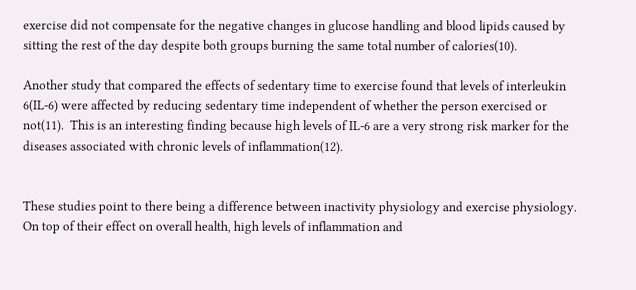exercise did not compensate for the negative changes in glucose handling and blood lipids caused by sitting the rest of the day despite both groups burning the same total number of calories(10).

Another study that compared the effects of sedentary time to exercise found that levels of interleukin 6(IL-6) were affected by reducing sedentary time independent of whether the person exercised or not(11).  This is an interesting finding because high levels of IL-6 are a very strong risk marker for the diseases associated with chronic levels of inflammation(12).


These studies point to there being a difference between inactivity physiology and exercise physiology.  On top of their effect on overall health, high levels of inflammation and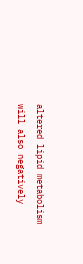altered lipid metabolism will also negatively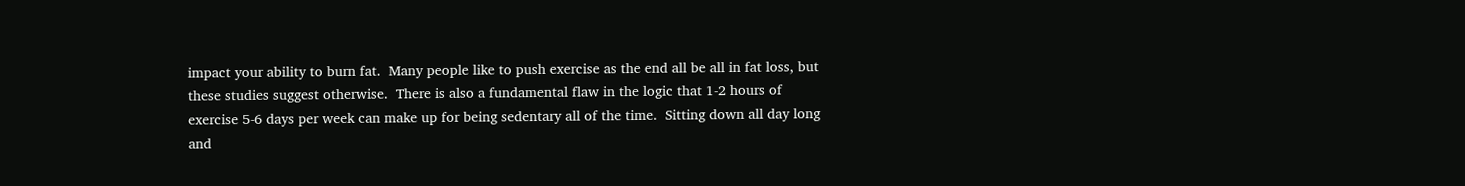impact your ability to burn fat.  Many people like to push exercise as the end all be all in fat loss, but these studies suggest otherwise.  There is also a fundamental flaw in the logic that 1-2 hours of exercise 5-6 days per week can make up for being sedentary all of the time.  Sitting down all day long and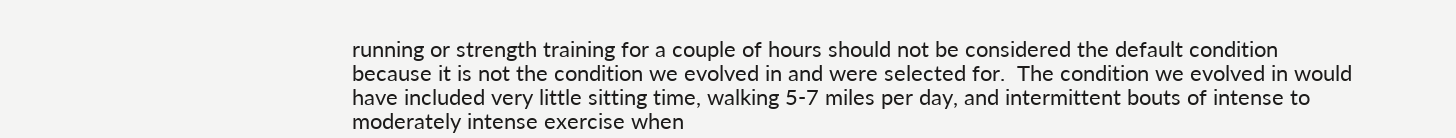running or strength training for a couple of hours should not be considered the default condition because it is not the condition we evolved in and were selected for.  The condition we evolved in would have included very little sitting time, walking 5-7 miles per day, and intermittent bouts of intense to moderately intense exercise when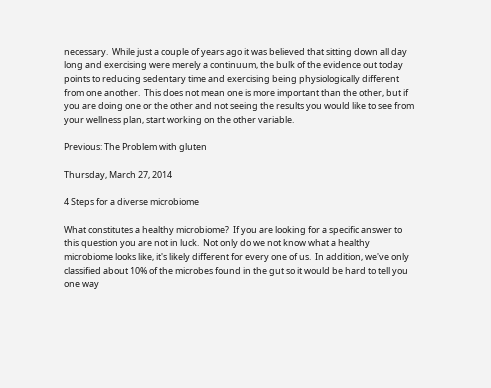necessary.  While just a couple of years ago it was believed that sitting down all day long and exercising were merely a continuum, the bulk of the evidence out today points to reducing sedentary time and exercising being physiologically different from one another.  This does not mean one is more important than the other, but if you are doing one or the other and not seeing the results you would like to see from your wellness plan, start working on the other variable.

Previous: The Problem with gluten

Thursday, March 27, 2014

4 Steps for a diverse microbiome

What constitutes a healthy microbiome?  If you are looking for a specific answer to this question you are not in luck.  Not only do we not know what a healthy microbiome looks like, it's likely different for every one of us.  In addition, we've only classified about 10% of the microbes found in the gut so it would be hard to tell you one way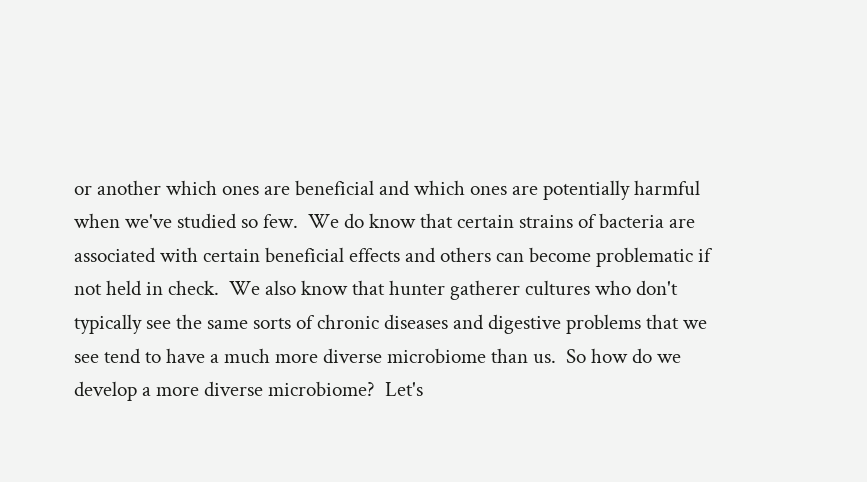or another which ones are beneficial and which ones are potentially harmful when we've studied so few.  We do know that certain strains of bacteria are associated with certain beneficial effects and others can become problematic if not held in check.  We also know that hunter gatherer cultures who don't typically see the same sorts of chronic diseases and digestive problems that we see tend to have a much more diverse microbiome than us.  So how do we develop a more diverse microbiome?  Let's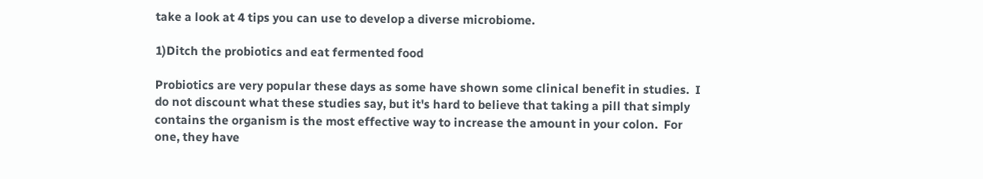take a look at 4 tips you can use to develop a diverse microbiome.

1)Ditch the probiotics and eat fermented food

Probiotics are very popular these days as some have shown some clinical benefit in studies.  I do not discount what these studies say, but it's hard to believe that taking a pill that simply contains the organism is the most effective way to increase the amount in your colon.  For one, they have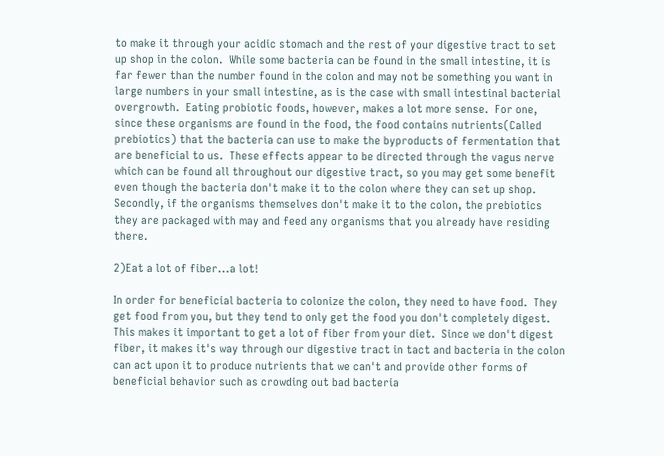to make it through your acidic stomach and the rest of your digestive tract to set up shop in the colon.  While some bacteria can be found in the small intestine, it is far fewer than the number found in the colon and may not be something you want in large numbers in your small intestine, as is the case with small intestinal bacterial overgrowth.  Eating probiotic foods, however, makes a lot more sense.  For one, since these organisms are found in the food, the food contains nutrients(Called prebiotics) that the bacteria can use to make the byproducts of fermentation that are beneficial to us.  These effects appear to be directed through the vagus nerve which can be found all throughout our digestive tract, so you may get some benefit even though the bacteria don't make it to the colon where they can set up shop.  Secondly, if the organisms themselves don't make it to the colon, the prebiotics they are packaged with may and feed any organisms that you already have residing there.

2)Eat a lot of fiber...a lot!

In order for beneficial bacteria to colonize the colon, they need to have food.  They get food from you, but they tend to only get the food you don't completely digest.  This makes it important to get a lot of fiber from your diet.  Since we don't digest fiber, it makes it's way through our digestive tract in tact and bacteria in the colon can act upon it to produce nutrients that we can't and provide other forms of beneficial behavior such as crowding out bad bacteria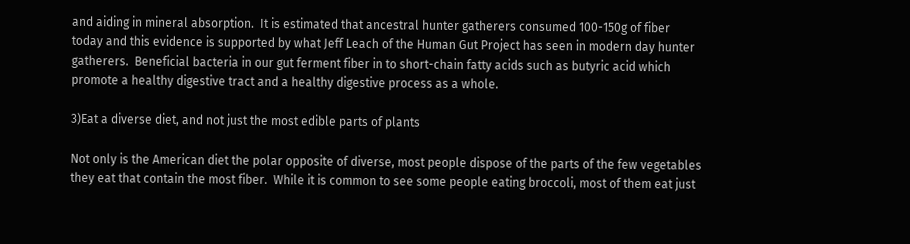and aiding in mineral absorption.  It is estimated that ancestral hunter gatherers consumed 100-150g of fiber today and this evidence is supported by what Jeff Leach of the Human Gut Project has seen in modern day hunter gatherers.  Beneficial bacteria in our gut ferment fiber in to short-chain fatty acids such as butyric acid which promote a healthy digestive tract and a healthy digestive process as a whole.

3)Eat a diverse diet, and not just the most edible parts of plants

Not only is the American diet the polar opposite of diverse, most people dispose of the parts of the few vegetables they eat that contain the most fiber.  While it is common to see some people eating broccoli, most of them eat just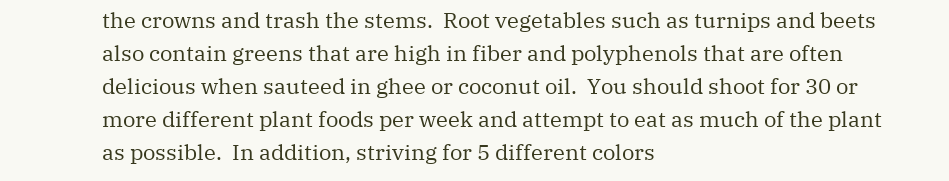the crowns and trash the stems.  Root vegetables such as turnips and beets also contain greens that are high in fiber and polyphenols that are often delicious when sauteed in ghee or coconut oil.  You should shoot for 30 or more different plant foods per week and attempt to eat as much of the plant as possible.  In addition, striving for 5 different colors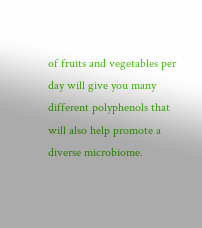of fruits and vegetables per day will give you many different polyphenols that will also help promote a diverse microbiome.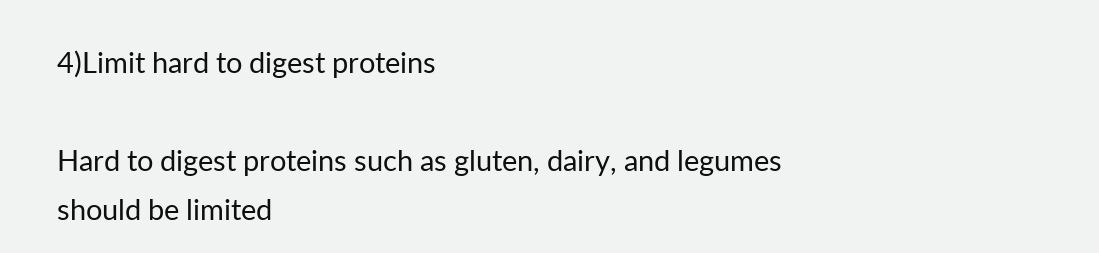4)Limit hard to digest proteins

Hard to digest proteins such as gluten, dairy, and legumes should be limited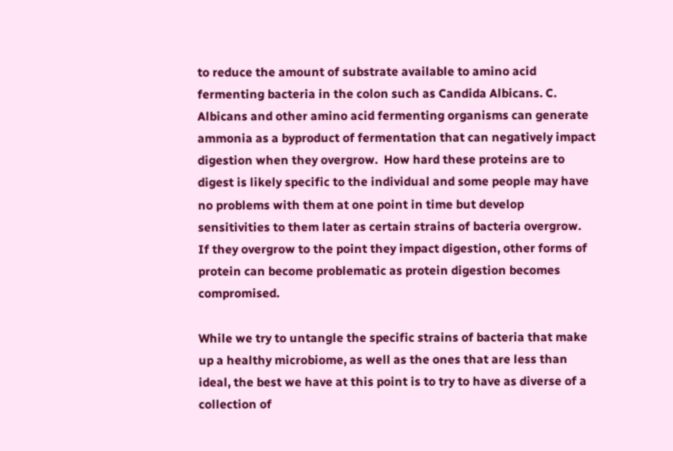to reduce the amount of substrate available to amino acid fermenting bacteria in the colon such as Candida Albicans. C. Albicans and other amino acid fermenting organisms can generate ammonia as a byproduct of fermentation that can negatively impact digestion when they overgrow.  How hard these proteins are to digest is likely specific to the individual and some people may have no problems with them at one point in time but develop sensitivities to them later as certain strains of bacteria overgrow.  If they overgrow to the point they impact digestion, other forms of protein can become problematic as protein digestion becomes compromised.

While we try to untangle the specific strains of bacteria that make up a healthy microbiome, as well as the ones that are less than ideal, the best we have at this point is to try to have as diverse of a collection of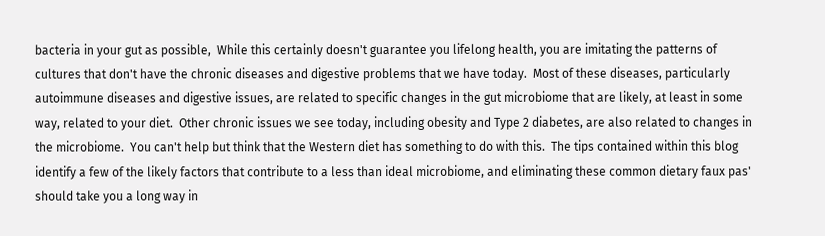bacteria in your gut as possible,  While this certainly doesn't guarantee you lifelong health, you are imitating the patterns of cultures that don't have the chronic diseases and digestive problems that we have today.  Most of these diseases, particularly autoimmune diseases and digestive issues, are related to specific changes in the gut microbiome that are likely, at least in some way, related to your diet.  Other chronic issues we see today, including obesity and Type 2 diabetes, are also related to changes in the microbiome.  You can't help but think that the Western diet has something to do with this.  The tips contained within this blog identify a few of the likely factors that contribute to a less than ideal microbiome, and eliminating these common dietary faux pas' should take you a long way in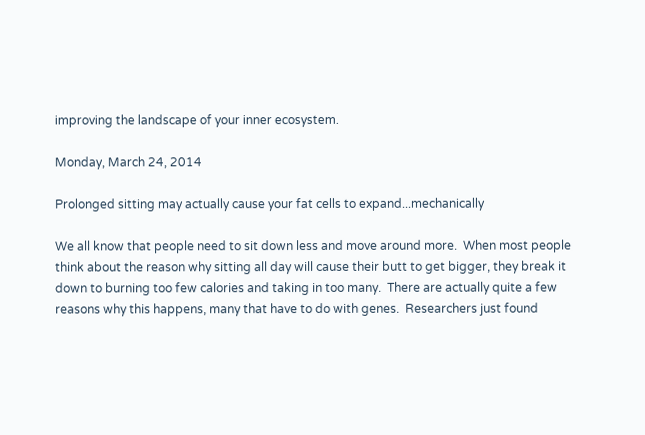improving the landscape of your inner ecosystem.

Monday, March 24, 2014

Prolonged sitting may actually cause your fat cells to expand...mechanically

We all know that people need to sit down less and move around more.  When most people think about the reason why sitting all day will cause their butt to get bigger, they break it down to burning too few calories and taking in too many.  There are actually quite a few reasons why this happens, many that have to do with genes.  Researchers just found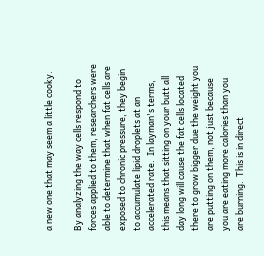a new one that may seem a little cooky.

By analyzing the way cells respond to forces applied to them, researchers were able to determine that when fat cells are exposed to chronic pressure, they begin to accumulate lipid droplets at an accelerated rate.  In layman's terms, this means that sitting on your butt all day long will cause the fat cells located there to grow bigger due the weight you are putting on them, not just because you are eating more calories than you are burning.  This is in direct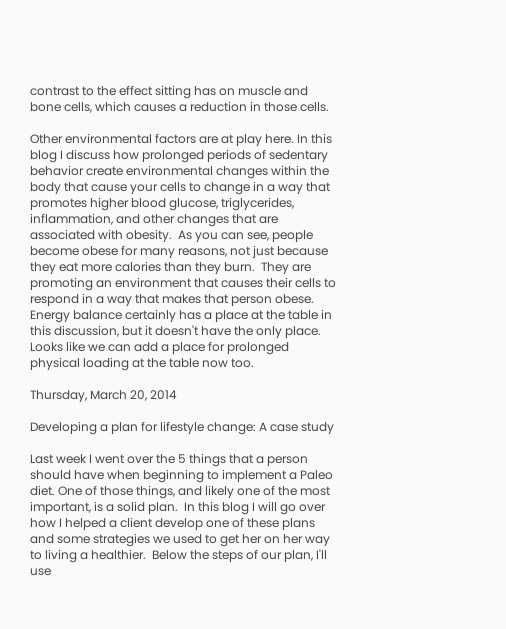contrast to the effect sitting has on muscle and bone cells, which causes a reduction in those cells.

Other environmental factors are at play here. In this blog I discuss how prolonged periods of sedentary behavior create environmental changes within the body that cause your cells to change in a way that promotes higher blood glucose, triglycerides, inflammation, and other changes that are associated with obesity.  As you can see, people become obese for many reasons, not just because they eat more calories than they burn.  They are promoting an environment that causes their cells to respond in a way that makes that person obese.  Energy balance certainly has a place at the table in this discussion, but it doesn't have the only place.  Looks like we can add a place for prolonged physical loading at the table now too.

Thursday, March 20, 2014

Developing a plan for lifestyle change: A case study

Last week I went over the 5 things that a person should have when beginning to implement a Paleo diet. One of those things, and likely one of the most important, is a solid plan.  In this blog I will go over how I helped a client develop one of these plans and some strategies we used to get her on her way to living a healthier.  Below the steps of our plan, I'll use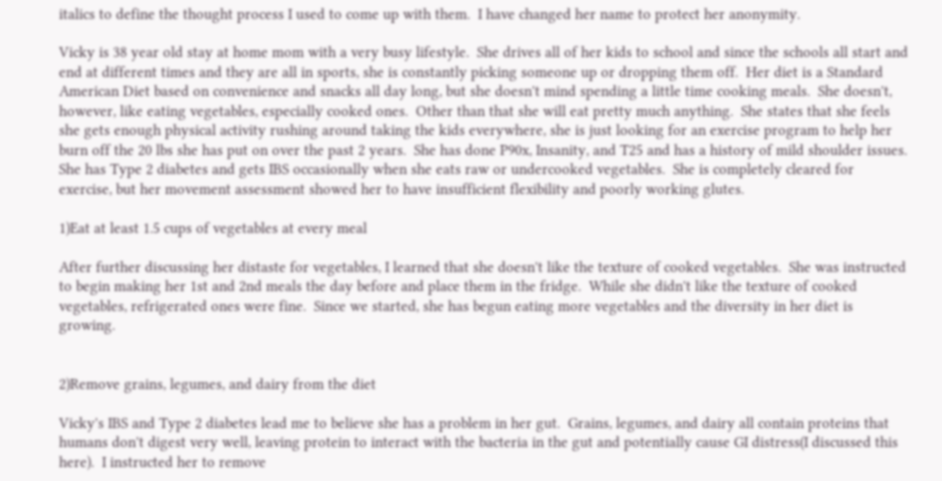italics to define the thought process I used to come up with them.  I have changed her name to protect her anonymity.

Vicky is 38 year old stay at home mom with a very busy lifestyle.  She drives all of her kids to school and since the schools all start and end at different times and they are all in sports, she is constantly picking someone up or dropping them off.  Her diet is a Standard American Diet based on convenience and snacks all day long, but she doesn't mind spending a little time cooking meals.  She doesn't, however, like eating vegetables, especially cooked ones.  Other than that she will eat pretty much anything.  She states that she feels she gets enough physical activity rushing around taking the kids everywhere, she is just looking for an exercise program to help her burn off the 20 lbs she has put on over the past 2 years.  She has done P90x, Insanity, and T25 and has a history of mild shoulder issues.  She has Type 2 diabetes and gets IBS occasionally when she eats raw or undercooked vegetables.  She is completely cleared for exercise, but her movement assessment showed her to have insufficient flexibility and poorly working glutes.

1)Eat at least 1.5 cups of vegetables at every meal

After further discussing her distaste for vegetables, I learned that she doesn't like the texture of cooked vegetables.  She was instructed to begin making her 1st and 2nd meals the day before and place them in the fridge.  While she didn't like the texture of cooked vegetables, refrigerated ones were fine.  Since we started, she has begun eating more vegetables and the diversity in her diet is growing.


2)Remove grains, legumes, and dairy from the diet

Vicky's IBS and Type 2 diabetes lead me to believe she has a problem in her gut.  Grains, legumes, and dairy all contain proteins that humans don't digest very well, leaving protein to interact with the bacteria in the gut and potentially cause GI distress(I discussed this here).  I instructed her to remove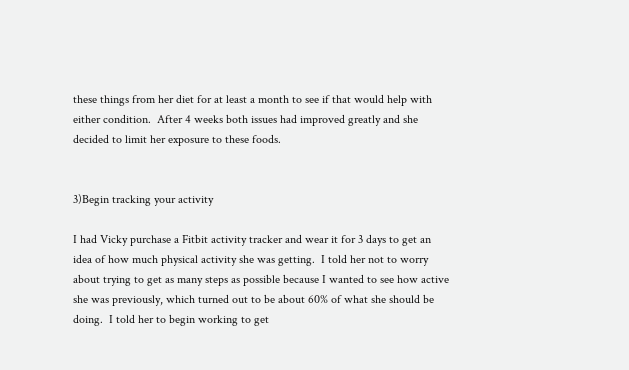these things from her diet for at least a month to see if that would help with either condition.  After 4 weeks both issues had improved greatly and she decided to limit her exposure to these foods.


3)Begin tracking your activity

I had Vicky purchase a Fitbit activity tracker and wear it for 3 days to get an idea of how much physical activity she was getting.  I told her not to worry about trying to get as many steps as possible because I wanted to see how active she was previously, which turned out to be about 60% of what she should be doing.  I told her to begin working to get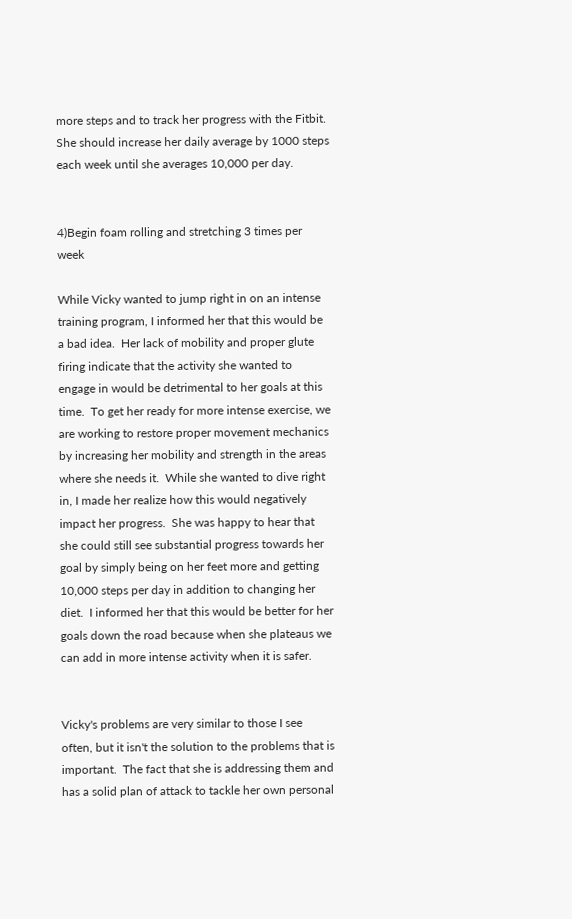more steps and to track her progress with the Fitbit.  She should increase her daily average by 1000 steps each week until she averages 10,000 per day.


4)Begin foam rolling and stretching 3 times per week

While Vicky wanted to jump right in on an intense training program, I informed her that this would be a bad idea.  Her lack of mobility and proper glute firing indicate that the activity she wanted to engage in would be detrimental to her goals at this time.  To get her ready for more intense exercise, we are working to restore proper movement mechanics by increasing her mobility and strength in the areas where she needs it.  While she wanted to dive right in, I made her realize how this would negatively impact her progress.  She was happy to hear that she could still see substantial progress towards her goal by simply being on her feet more and getting 10,000 steps per day in addition to changing her diet.  I informed her that this would be better for her goals down the road because when she plateaus we can add in more intense activity when it is safer.


Vicky's problems are very similar to those I see often, but it isn't the solution to the problems that is important.  The fact that she is addressing them and has a solid plan of attack to tackle her own personal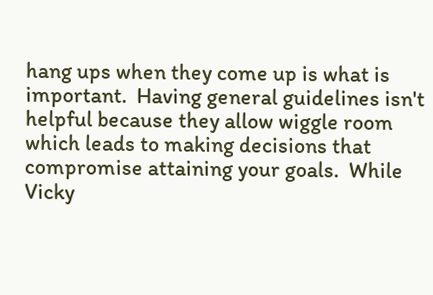hang ups when they come up is what is important.  Having general guidelines isn't helpful because they allow wiggle room which leads to making decisions that compromise attaining your goals.  While Vicky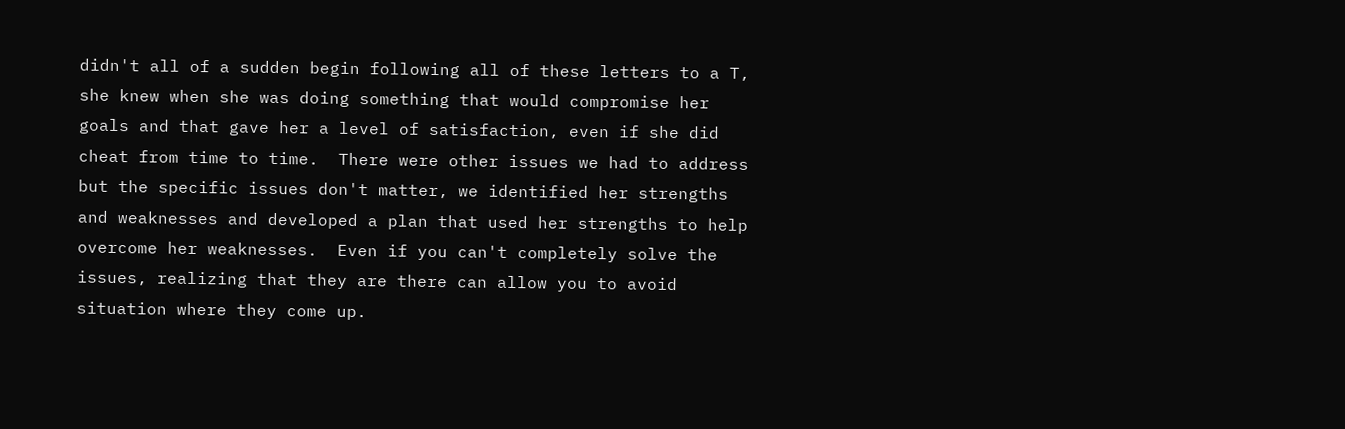didn't all of a sudden begin following all of these letters to a T, she knew when she was doing something that would compromise her goals and that gave her a level of satisfaction, even if she did cheat from time to time.  There were other issues we had to address but the specific issues don't matter, we identified her strengths and weaknesses and developed a plan that used her strengths to help overcome her weaknesses.  Even if you can't completely solve the issues, realizing that they are there can allow you to avoid situation where they come up.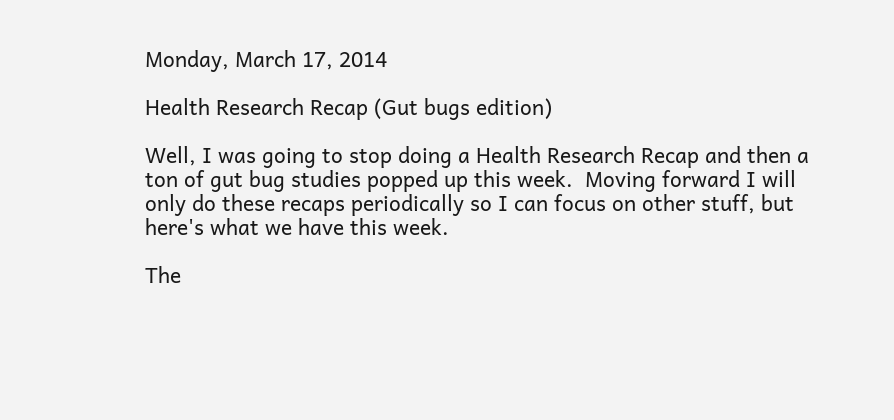Monday, March 17, 2014

Health Research Recap (Gut bugs edition)

Well, I was going to stop doing a Health Research Recap and then a ton of gut bug studies popped up this week.  Moving forward I will only do these recaps periodically so I can focus on other stuff, but here's what we have this week.

The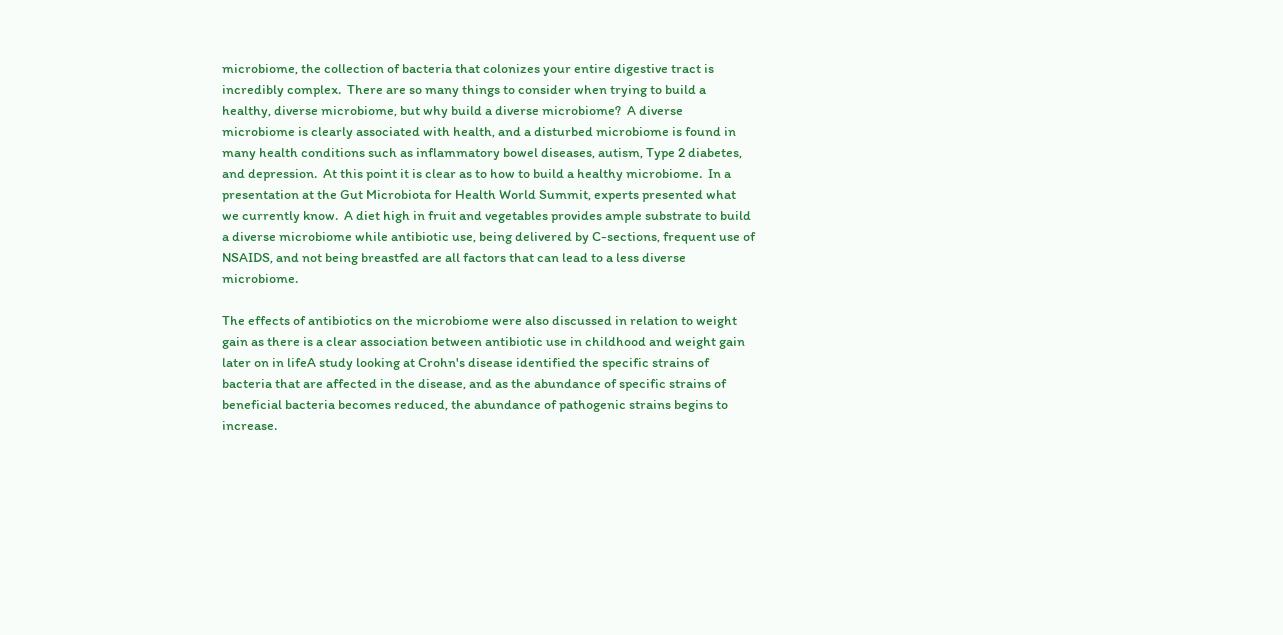microbiome, the collection of bacteria that colonizes your entire digestive tract is incredibly complex.  There are so many things to consider when trying to build a healthy, diverse microbiome, but why build a diverse microbiome?  A diverse microbiome is clearly associated with health, and a disturbed microbiome is found in many health conditions such as inflammatory bowel diseases, autism, Type 2 diabetes, and depression.  At this point it is clear as to how to build a healthy microbiome.  In a presentation at the Gut Microbiota for Health World Summit, experts presented what we currently know.  A diet high in fruit and vegetables provides ample substrate to build a diverse microbiome while antibiotic use, being delivered by C-sections, frequent use of NSAIDS, and not being breastfed are all factors that can lead to a less diverse microbiome.

The effects of antibiotics on the microbiome were also discussed in relation to weight gain as there is a clear association between antibiotic use in childhood and weight gain later on in lifeA study looking at Crohn's disease identified the specific strains of bacteria that are affected in the disease, and as the abundance of specific strains of beneficial bacteria becomes reduced, the abundance of pathogenic strains begins to increase.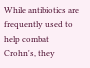While antibiotics are frequently used to help combat Crohn's, they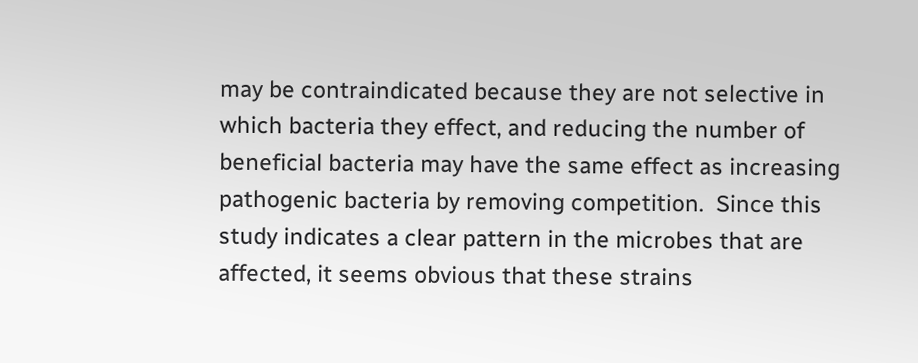may be contraindicated because they are not selective in which bacteria they effect, and reducing the number of beneficial bacteria may have the same effect as increasing pathogenic bacteria by removing competition.  Since this study indicates a clear pattern in the microbes that are affected, it seems obvious that these strains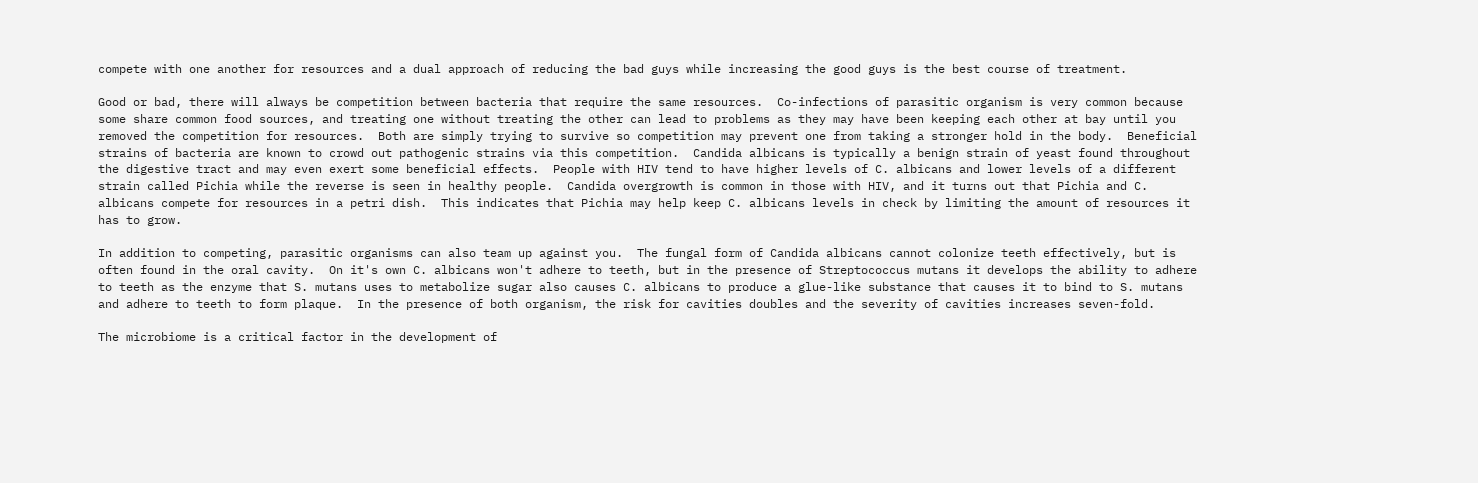compete with one another for resources and a dual approach of reducing the bad guys while increasing the good guys is the best course of treatment.

Good or bad, there will always be competition between bacteria that require the same resources.  Co-infections of parasitic organism is very common because some share common food sources, and treating one without treating the other can lead to problems as they may have been keeping each other at bay until you removed the competition for resources.  Both are simply trying to survive so competition may prevent one from taking a stronger hold in the body.  Beneficial strains of bacteria are known to crowd out pathogenic strains via this competition.  Candida albicans is typically a benign strain of yeast found throughout the digestive tract and may even exert some beneficial effects.  People with HIV tend to have higher levels of C. albicans and lower levels of a different strain called Pichia while the reverse is seen in healthy people.  Candida overgrowth is common in those with HIV, and it turns out that Pichia and C. albicans compete for resources in a petri dish.  This indicates that Pichia may help keep C. albicans levels in check by limiting the amount of resources it has to grow.

In addition to competing, parasitic organisms can also team up against you.  The fungal form of Candida albicans cannot colonize teeth effectively, but is often found in the oral cavity.  On it's own C. albicans won't adhere to teeth, but in the presence of Streptococcus mutans it develops the ability to adhere to teeth as the enzyme that S. mutans uses to metabolize sugar also causes C. albicans to produce a glue-like substance that causes it to bind to S. mutans and adhere to teeth to form plaque.  In the presence of both organism, the risk for cavities doubles and the severity of cavities increases seven-fold.

The microbiome is a critical factor in the development of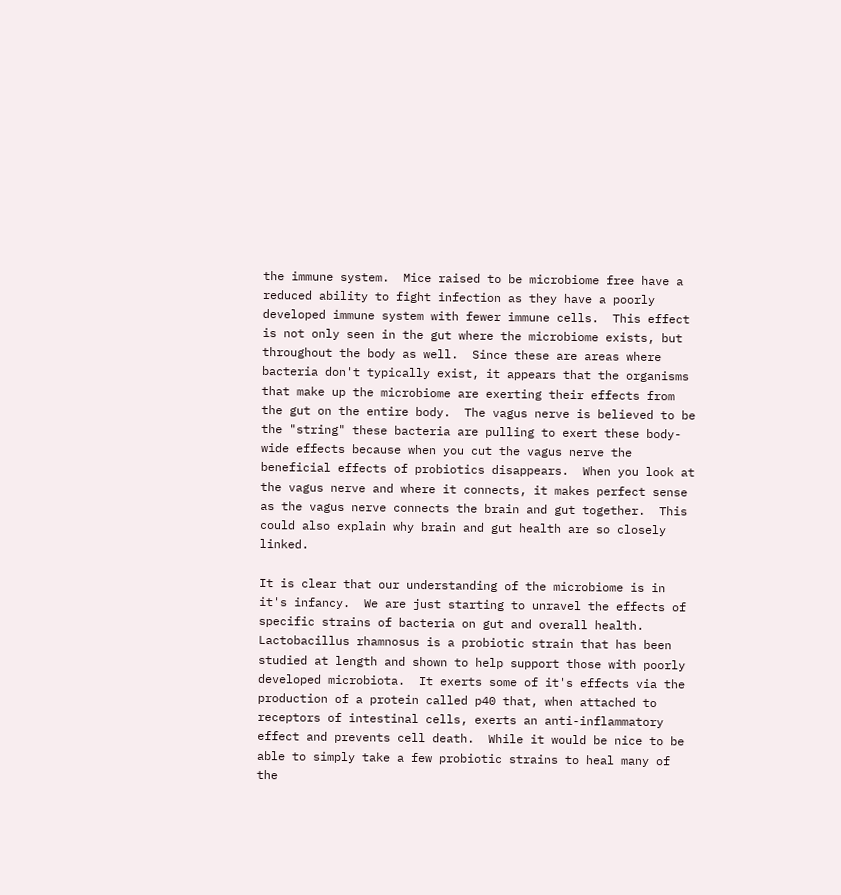the immune system.  Mice raised to be microbiome free have a reduced ability to fight infection as they have a poorly developed immune system with fewer immune cells.  This effect is not only seen in the gut where the microbiome exists, but throughout the body as well.  Since these are areas where bacteria don't typically exist, it appears that the organisms that make up the microbiome are exerting their effects from the gut on the entire body.  The vagus nerve is believed to be the "string" these bacteria are pulling to exert these body-wide effects because when you cut the vagus nerve the beneficial effects of probiotics disappears.  When you look at the vagus nerve and where it connects, it makes perfect sense as the vagus nerve connects the brain and gut together.  This could also explain why brain and gut health are so closely linked.

It is clear that our understanding of the microbiome is in it's infancy.  We are just starting to unravel the effects of specific strains of bacteria on gut and overall health.  Lactobacillus rhamnosus is a probiotic strain that has been studied at length and shown to help support those with poorly developed microbiota.  It exerts some of it's effects via the production of a protein called p40 that, when attached to receptors of intestinal cells, exerts an anti-inflammatory effect and prevents cell death.  While it would be nice to be able to simply take a few probiotic strains to heal many of the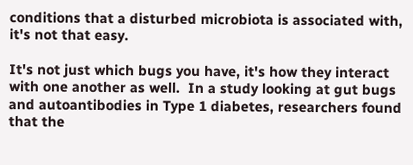conditions that a disturbed microbiota is associated with, it's not that easy.

It's not just which bugs you have, it's how they interact with one another as well.  In a study looking at gut bugs and autoantibodies in Type 1 diabetes, researchers found that the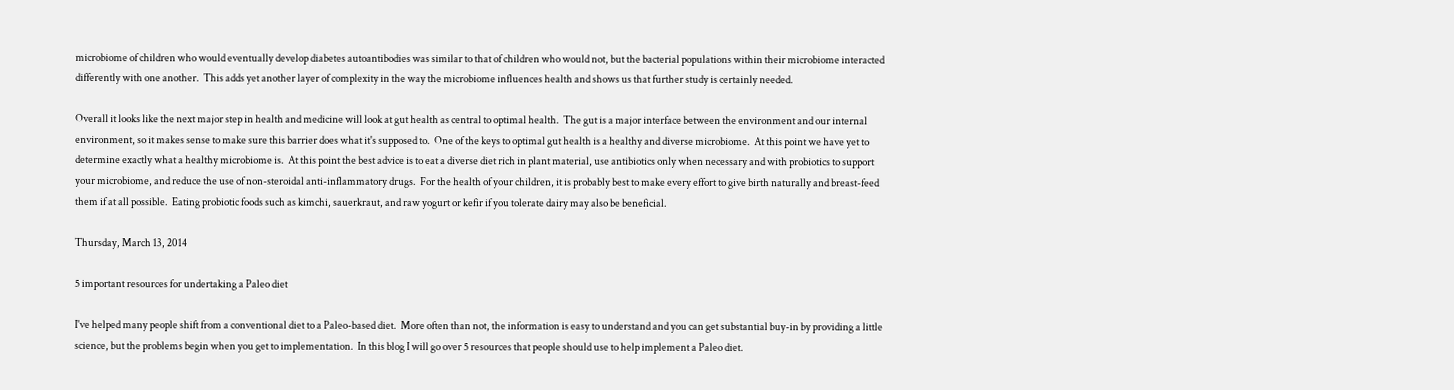microbiome of children who would eventually develop diabetes autoantibodies was similar to that of children who would not, but the bacterial populations within their microbiome interacted differently with one another.  This adds yet another layer of complexity in the way the microbiome influences health and shows us that further study is certainly needed.

Overall it looks like the next major step in health and medicine will look at gut health as central to optimal health.  The gut is a major interface between the environment and our internal environment, so it makes sense to make sure this barrier does what it's supposed to.  One of the keys to optimal gut health is a healthy and diverse microbiome.  At this point we have yet to determine exactly what a healthy microbiome is.  At this point the best advice is to eat a diverse diet rich in plant material, use antibiotics only when necessary and with probiotics to support your microbiome, and reduce the use of non-steroidal anti-inflammatory drugs.  For the health of your children, it is probably best to make every effort to give birth naturally and breast-feed them if at all possible.  Eating probiotic foods such as kimchi, sauerkraut, and raw yogurt or kefir if you tolerate dairy may also be beneficial.

Thursday, March 13, 2014

5 important resources for undertaking a Paleo diet

I've helped many people shift from a conventional diet to a Paleo-based diet.  More often than not, the information is easy to understand and you can get substantial buy-in by providing a little science, but the problems begin when you get to implementation.  In this blog I will go over 5 resources that people should use to help implement a Paleo diet.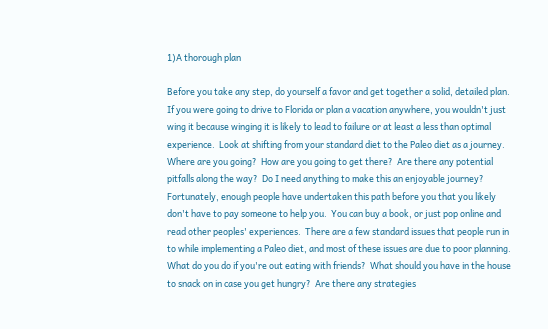1)A thorough plan

Before you take any step, do yourself a favor and get together a solid, detailed plan.  If you were going to drive to Florida or plan a vacation anywhere, you wouldn't just wing it because winging it is likely to lead to failure or at least a less than optimal experience.  Look at shifting from your standard diet to the Paleo diet as a journey.  Where are you going?  How are you going to get there?  Are there any potential pitfalls along the way?  Do I need anything to make this an enjoyable journey?  Fortunately, enough people have undertaken this path before you that you likely don't have to pay someone to help you.  You can buy a book, or just pop online and read other peoples' experiences.  There are a few standard issues that people run in to while implementing a Paleo diet, and most of these issues are due to poor planning.  What do you do if you're out eating with friends?  What should you have in the house to snack on in case you get hungry?  Are there any strategies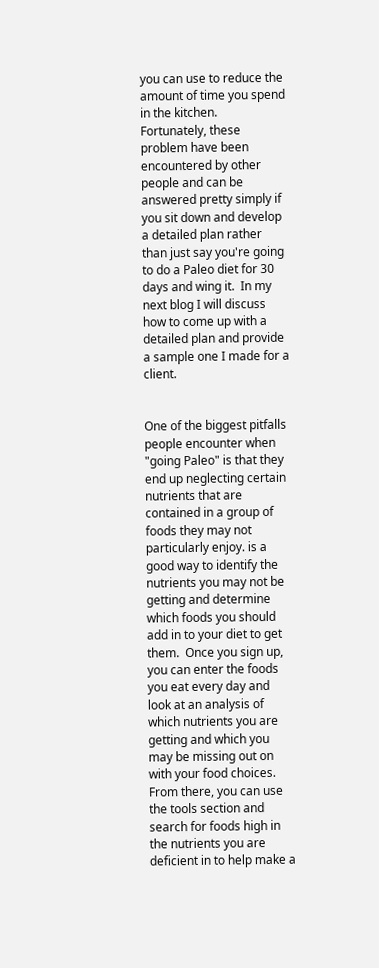you can use to reduce the amount of time you spend in the kitchen.  Fortunately, these problem have been encountered by other people and can be answered pretty simply if you sit down and develop a detailed plan rather than just say you're going to do a Paleo diet for 30 days and wing it.  In my next blog I will discuss how to come up with a detailed plan and provide a sample one I made for a client.


One of the biggest pitfalls people encounter when "going Paleo" is that they end up neglecting certain nutrients that are contained in a group of foods they may not particularly enjoy. is a good way to identify the nutrients you may not be getting and determine which foods you should add in to your diet to get them.  Once you sign up, you can enter the foods you eat every day and look at an analysis of which nutrients you are getting and which you may be missing out on with your food choices.  From there, you can use the tools section and search for foods high in the nutrients you are deficient in to help make a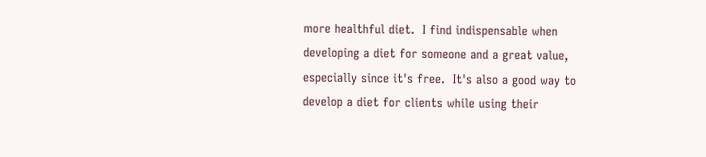more healthful diet.  I find indispensable when developing a diet for someone and a great value, especially since it's free.  It's also a good way to develop a diet for clients while using their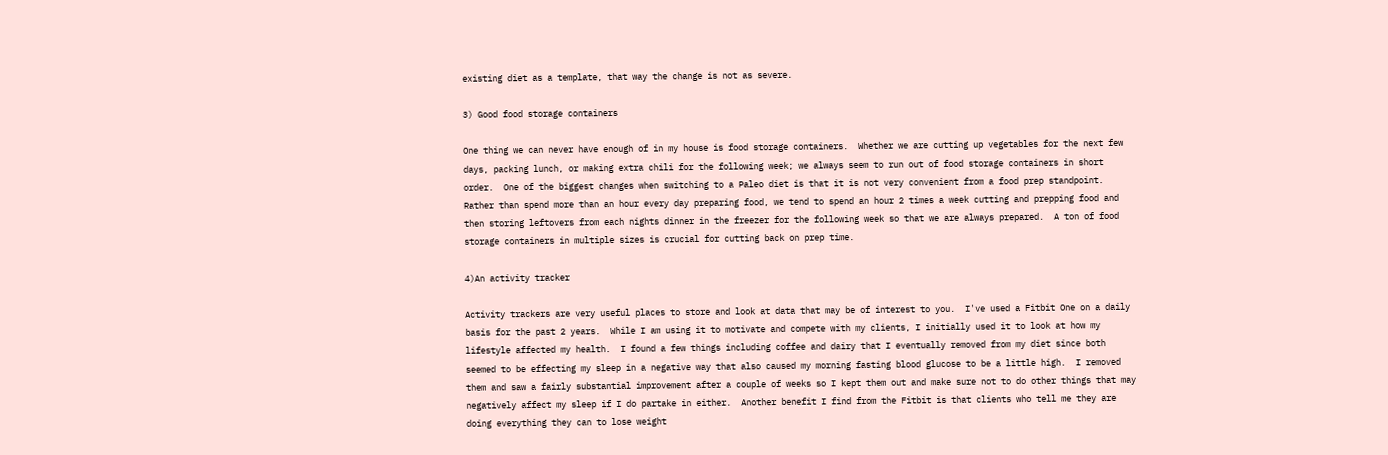existing diet as a template, that way the change is not as severe.

3) Good food storage containers

One thing we can never have enough of in my house is food storage containers.  Whether we are cutting up vegetables for the next few days, packing lunch, or making extra chili for the following week; we always seem to run out of food storage containers in short order.  One of the biggest changes when switching to a Paleo diet is that it is not very convenient from a food prep standpoint.  Rather than spend more than an hour every day preparing food, we tend to spend an hour 2 times a week cutting and prepping food and then storing leftovers from each nights dinner in the freezer for the following week so that we are always prepared.  A ton of food storage containers in multiple sizes is crucial for cutting back on prep time.

4)An activity tracker

Activity trackers are very useful places to store and look at data that may be of interest to you.  I've used a Fitbit One on a daily basis for the past 2 years.  While I am using it to motivate and compete with my clients, I initially used it to look at how my lifestyle affected my health.  I found a few things including coffee and dairy that I eventually removed from my diet since both seemed to be effecting my sleep in a negative way that also caused my morning fasting blood glucose to be a little high.  I removed them and saw a fairly substantial improvement after a couple of weeks so I kept them out and make sure not to do other things that may negatively affect my sleep if I do partake in either.  Another benefit I find from the Fitbit is that clients who tell me they are doing everything they can to lose weight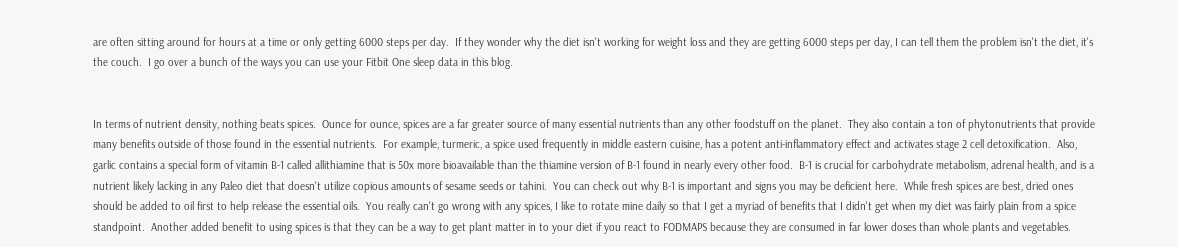are often sitting around for hours at a time or only getting 6000 steps per day.  If they wonder why the diet isn't working for weight loss and they are getting 6000 steps per day, I can tell them the problem isn't the diet, it's the couch.  I go over a bunch of the ways you can use your Fitbit One sleep data in this blog.


In terms of nutrient density, nothing beats spices.  Ounce for ounce, spices are a far greater source of many essential nutrients than any other foodstuff on the planet.  They also contain a ton of phytonutrients that provide many benefits outside of those found in the essential nutrients.  For example, turmeric, a spice used frequently in middle eastern cuisine, has a potent anti-inflammatory effect and activates stage 2 cell detoxification.  Also, garlic contains a special form of vitamin B-1 called allithiamine that is 50x more bioavailable than the thiamine version of B-1 found in nearly every other food.  B-1 is crucial for carbohydrate metabolism, adrenal health, and is a nutrient likely lacking in any Paleo diet that doesn't utilize copious amounts of sesame seeds or tahini.  You can check out why B-1 is important and signs you may be deficient here.  While fresh spices are best, dried ones should be added to oil first to help release the essential oils.  You really can't go wrong with any spices, I like to rotate mine daily so that I get a myriad of benefits that I didn't get when my diet was fairly plain from a spice standpoint.  Another added benefit to using spices is that they can be a way to get plant matter in to your diet if you react to FODMAPS because they are consumed in far lower doses than whole plants and vegetables.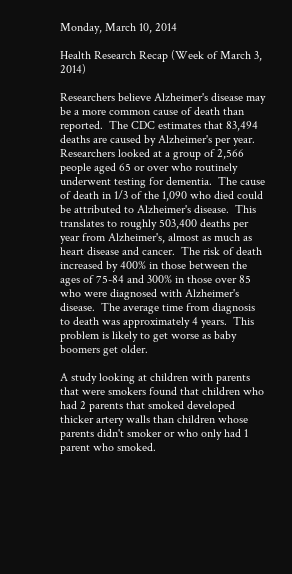Monday, March 10, 2014

Health Research Recap (Week of March 3, 2014)

Researchers believe Alzheimer's disease may be a more common cause of death than reported.  The CDC estimates that 83,494 deaths are caused by Alzheimer's per year.  Researchers looked at a group of 2,566 people aged 65 or over who routinely underwent testing for dementia.  The cause of death in 1/3 of the 1,090 who died could be attributed to Alzheimer's disease.  This translates to roughly 503,400 deaths per year from Alzheimer's, almost as much as heart disease and cancer.  The risk of death increased by 400% in those between the ages of 75-84 and 300% in those over 85 who were diagnosed with Alzheimer's disease.  The average time from diagnosis to death was approximately 4 years.  This problem is likely to get worse as baby boomers get older.

A study looking at children with parents that were smokers found that children who had 2 parents that smoked developed thicker artery walls than children whose parents didn't smoker or who only had 1 parent who smoked.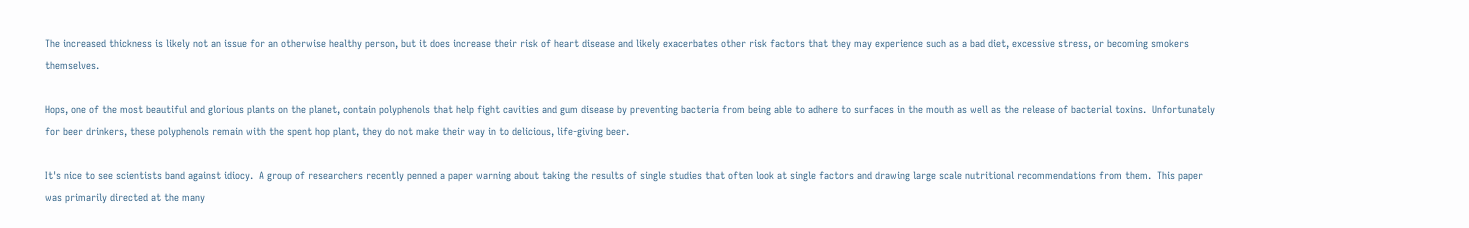The increased thickness is likely not an issue for an otherwise healthy person, but it does increase their risk of heart disease and likely exacerbates other risk factors that they may experience such as a bad diet, excessive stress, or becoming smokers themselves.

Hops, one of the most beautiful and glorious plants on the planet, contain polyphenols that help fight cavities and gum disease by preventing bacteria from being able to adhere to surfaces in the mouth as well as the release of bacterial toxins.  Unfortunately for beer drinkers, these polyphenols remain with the spent hop plant, they do not make their way in to delicious, life-giving beer.

It's nice to see scientists band against idiocy.  A group of researchers recently penned a paper warning about taking the results of single studies that often look at single factors and drawing large scale nutritional recommendations from them.  This paper was primarily directed at the many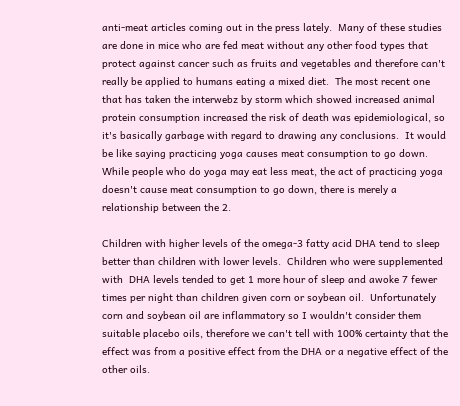anti-meat articles coming out in the press lately.  Many of these studies are done in mice who are fed meat without any other food types that protect against cancer such as fruits and vegetables and therefore can't really be applied to humans eating a mixed diet.  The most recent one that has taken the interwebz by storm which showed increased animal protein consumption increased the risk of death was epidemiological, so it's basically garbage with regard to drawing any conclusions.  It would be like saying practicing yoga causes meat consumption to go down.  While people who do yoga may eat less meat, the act of practicing yoga doesn't cause meat consumption to go down, there is merely a relationship between the 2.

Children with higher levels of the omega-3 fatty acid DHA tend to sleep better than children with lower levels.  Children who were supplemented with  DHA levels tended to get 1 more hour of sleep and awoke 7 fewer times per night than children given corn or soybean oil.  Unfortunately corn and soybean oil are inflammatory so I wouldn't consider them suitable placebo oils, therefore we can't tell with 100% certainty that the effect was from a positive effect from the DHA or a negative effect of the other oils.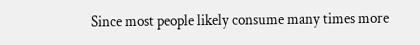Since most people likely consume many times more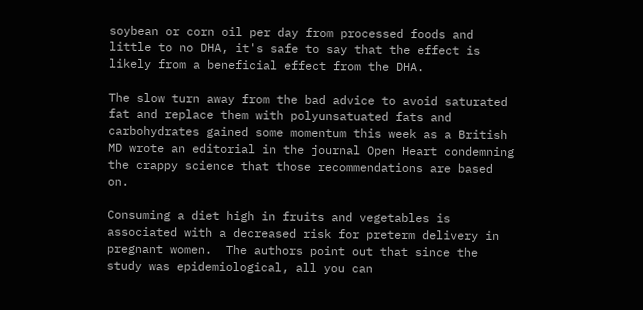soybean or corn oil per day from processed foods and little to no DHA, it's safe to say that the effect is likely from a beneficial effect from the DHA.

The slow turn away from the bad advice to avoid saturated fat and replace them with polyunsatuated fats and carbohydrates gained some momentum this week as a British MD wrote an editorial in the journal Open Heart condemning the crappy science that those recommendations are based on.

Consuming a diet high in fruits and vegetables is associated with a decreased risk for preterm delivery in pregnant women.  The authors point out that since the study was epidemiological, all you can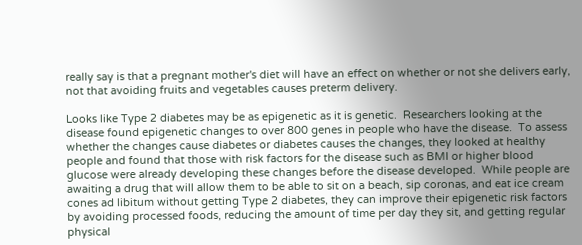really say is that a pregnant mother's diet will have an effect on whether or not she delivers early, not that avoiding fruits and vegetables causes preterm delivery.

Looks like Type 2 diabetes may be as epigenetic as it is genetic.  Researchers looking at the disease found epigenetic changes to over 800 genes in people who have the disease.  To assess whether the changes cause diabetes or diabetes causes the changes, they looked at healthy people and found that those with risk factors for the disease such as BMI or higher blood glucose were already developing these changes before the disease developed.  While people are awaiting a drug that will allow them to be able to sit on a beach, sip coronas, and eat ice cream cones ad libitum without getting Type 2 diabetes, they can improve their epigenetic risk factors by avoiding processed foods, reducing the amount of time per day they sit, and getting regular physical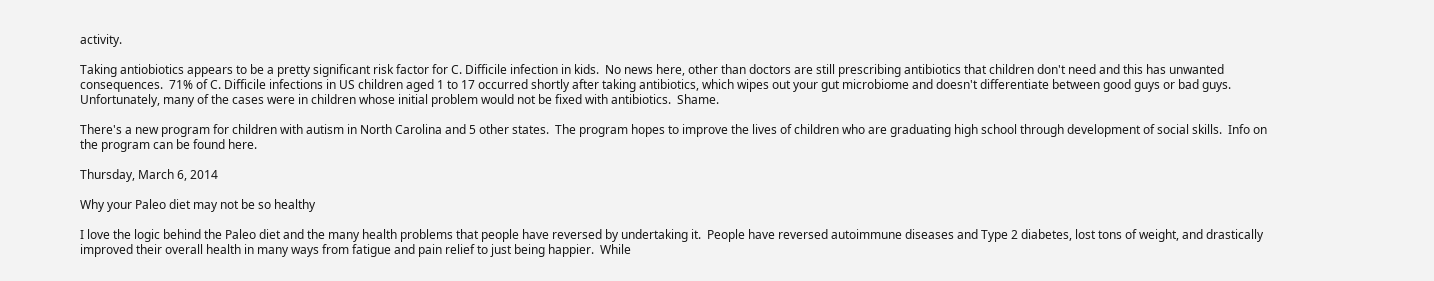activity.

Taking antiobiotics appears to be a pretty significant risk factor for C. Difficile infection in kids.  No news here, other than doctors are still prescribing antibiotics that children don't need and this has unwanted consequences.  71% of C. Difficile infections in US children aged 1 to 17 occurred shortly after taking antibiotics, which wipes out your gut microbiome and doesn't differentiate between good guys or bad guys.  Unfortunately, many of the cases were in children whose initial problem would not be fixed with antibiotics.  Shame.

There's a new program for children with autism in North Carolina and 5 other states.  The program hopes to improve the lives of children who are graduating high school through development of social skills.  Info on the program can be found here.

Thursday, March 6, 2014

Why your Paleo diet may not be so healthy

I love the logic behind the Paleo diet and the many health problems that people have reversed by undertaking it.  People have reversed autoimmune diseases and Type 2 diabetes, lost tons of weight, and drastically improved their overall health in many ways from fatigue and pain relief to just being happier.  While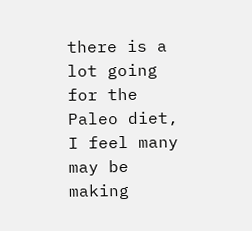there is a lot going for the Paleo diet, I feel many may be making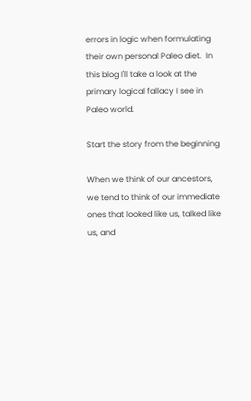errors in logic when formulating their own personal Paleo diet.  In this blog I'll take a look at the primary logical fallacy I see in Paleo world.

Start the story from the beginning

When we think of our ancestors, we tend to think of our immediate ones that looked like us, talked like us, and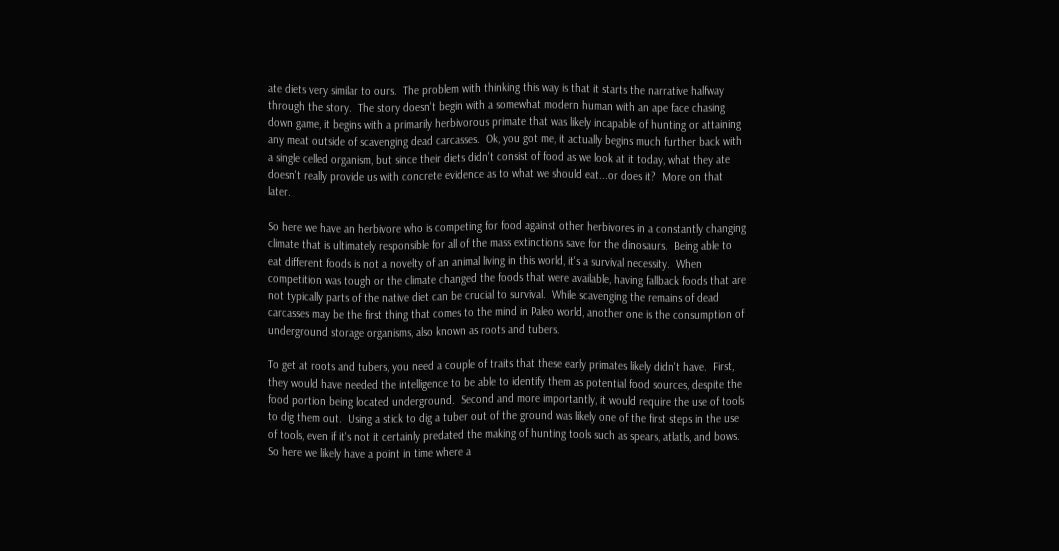ate diets very similar to ours.  The problem with thinking this way is that it starts the narrative halfway through the story.  The story doesn't begin with a somewhat modern human with an ape face chasing down game, it begins with a primarily herbivorous primate that was likely incapable of hunting or attaining any meat outside of scavenging dead carcasses.  Ok, you got me, it actually begins much further back with a single celled organism, but since their diets didn't consist of food as we look at it today, what they ate doesn't really provide us with concrete evidence as to what we should eat...or does it?  More on that later.

So here we have an herbivore who is competing for food against other herbivores in a constantly changing climate that is ultimately responsible for all of the mass extinctions save for the dinosaurs.  Being able to eat different foods is not a novelty of an animal living in this world, it's a survival necessity.  When competition was tough or the climate changed the foods that were available, having fallback foods that are not typically parts of the native diet can be crucial to survival.  While scavenging the remains of dead carcasses may be the first thing that comes to the mind in Paleo world, another one is the consumption of underground storage organisms, also known as roots and tubers.

To get at roots and tubers, you need a couple of traits that these early primates likely didn't have.  First, they would have needed the intelligence to be able to identify them as potential food sources, despite the food portion being located underground.  Second and more importantly, it would require the use of tools to dig them out.  Using a stick to dig a tuber out of the ground was likely one of the first steps in the use of tools, even if it's not it certainly predated the making of hunting tools such as spears, atlatls, and bows.  So here we likely have a point in time where a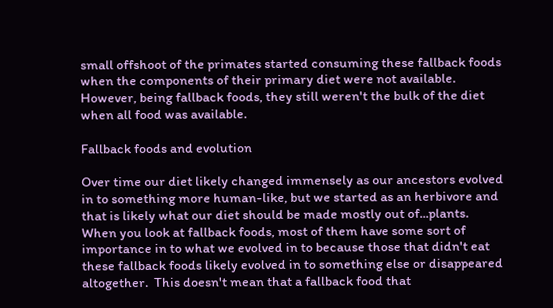small offshoot of the primates started consuming these fallback foods when the components of their primary diet were not available.  However, being fallback foods, they still weren't the bulk of the diet when all food was available.

Fallback foods and evolution

Over time our diet likely changed immensely as our ancestors evolved in to something more human-like, but we started as an herbivore and that is likely what our diet should be made mostly out of...plants.  When you look at fallback foods, most of them have some sort of importance in to what we evolved in to because those that didn't eat these fallback foods likely evolved in to something else or disappeared altogether.  This doesn't mean that a fallback food that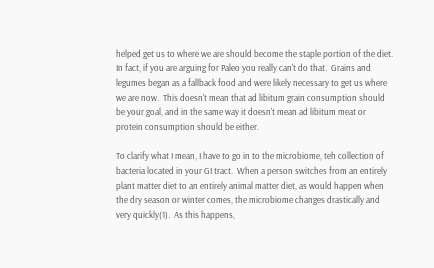helped get us to where we are should become the staple portion of the diet.  In fact, if you are arguing for Paleo you really can't do that.  Grains and legumes began as a fallback food and were likely necessary to get us where we are now.  This doesn't mean that ad libitum grain consumption should be your goal, and in the same way it doesn't mean ad libitum meat or protein consumption should be either.

To clarify what I mean, I have to go in to the microbiome, teh collection of bacteria located in your GI tract.  When a person switches from an entirely plant matter diet to an entirely animal matter diet, as would happen when the dry season or winter comes, the microbiome changes drastically and very quickly(1).  As this happens,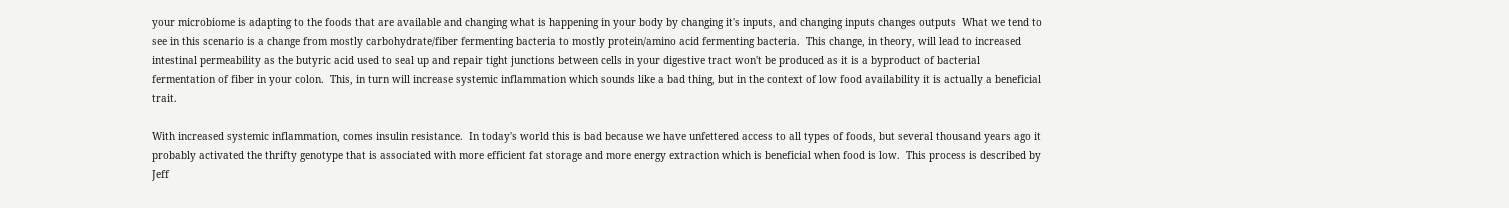your microbiome is adapting to the foods that are available and changing what is happening in your body by changing it's inputs, and changing inputs changes outputs  What we tend to see in this scenario is a change from mostly carbohydrate/fiber fermenting bacteria to mostly protein/amino acid fermenting bacteria.  This change, in theory, will lead to increased intestinal permeability as the butyric acid used to seal up and repair tight junctions between cells in your digestive tract won't be produced as it is a byproduct of bacterial fermentation of fiber in your colon.  This, in turn will increase systemic inflammation which sounds like a bad thing, but in the context of low food availability it is actually a beneficial trait.

With increased systemic inflammation, comes insulin resistance.  In today's world this is bad because we have unfettered access to all types of foods, but several thousand years ago it probably activated the thrifty genotype that is associated with more efficient fat storage and more energy extraction which is beneficial when food is low.  This process is described by Jeff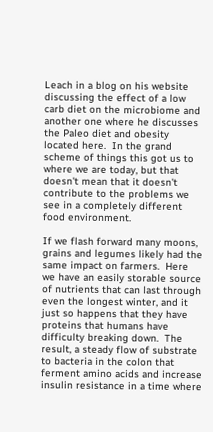Leach in a blog on his website discussing the effect of a low carb diet on the microbiome and another one where he discusses the Paleo diet and obesity located here.  In the grand scheme of things this got us to where we are today, but that doesn't mean that it doesn't contribute to the problems we see in a completely different food environment.

If we flash forward many moons, grains and legumes likely had the same impact on farmers.  Here we have an easily storable source of nutrients that can last through even the longest winter, and it just so happens that they have proteins that humans have difficulty breaking down.  The result, a steady flow of substrate to bacteria in the colon that ferment amino acids and increase insulin resistance in a time where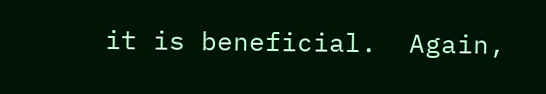it is beneficial.  Again,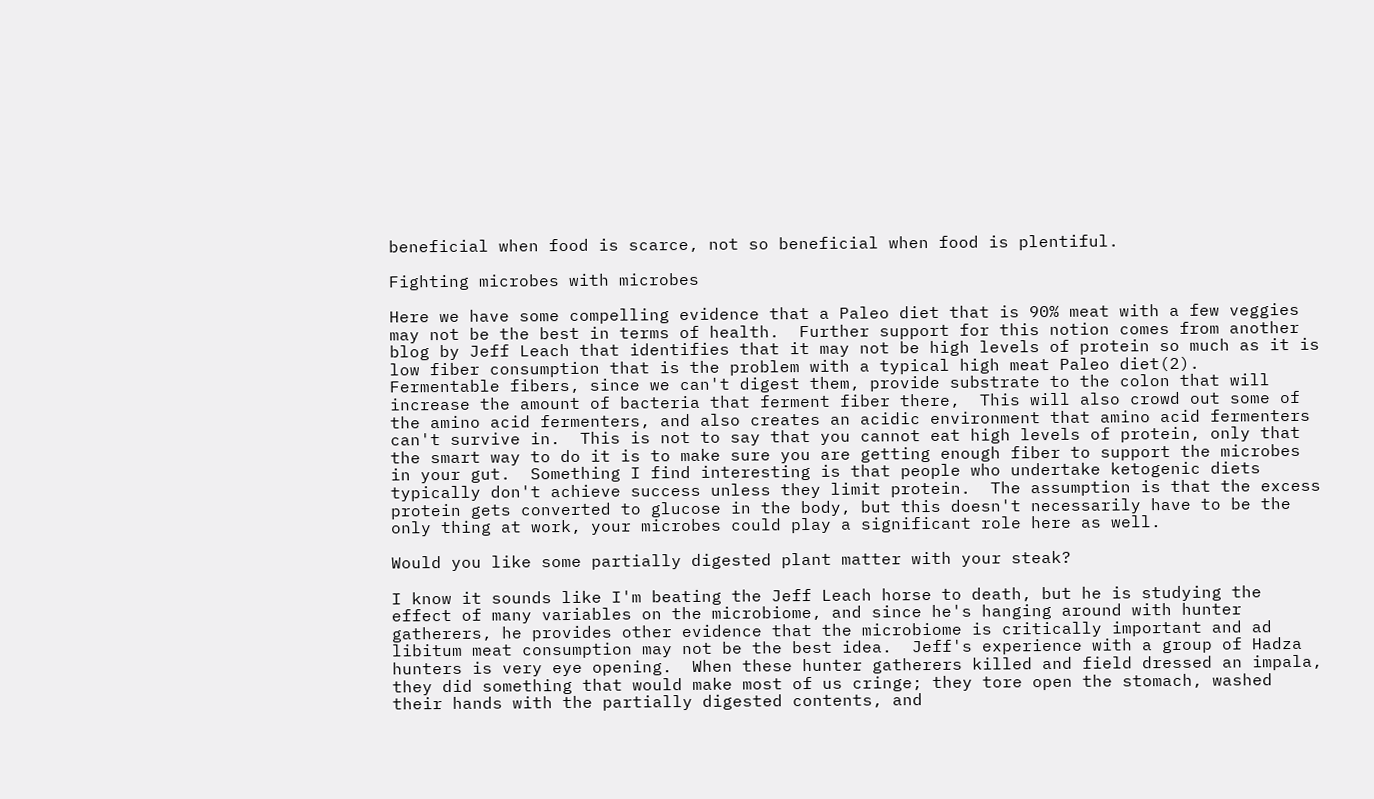beneficial when food is scarce, not so beneficial when food is plentiful.

Fighting microbes with microbes

Here we have some compelling evidence that a Paleo diet that is 90% meat with a few veggies may not be the best in terms of health.  Further support for this notion comes from another blog by Jeff Leach that identifies that it may not be high levels of protein so much as it is low fiber consumption that is the problem with a typical high meat Paleo diet(2).  Fermentable fibers, since we can't digest them, provide substrate to the colon that will increase the amount of bacteria that ferment fiber there,  This will also crowd out some of the amino acid fermenters, and also creates an acidic environment that amino acid fermenters can't survive in.  This is not to say that you cannot eat high levels of protein, only that the smart way to do it is to make sure you are getting enough fiber to support the microbes in your gut.  Something I find interesting is that people who undertake ketogenic diets typically don't achieve success unless they limit protein.  The assumption is that the excess protein gets converted to glucose in the body, but this doesn't necessarily have to be the only thing at work, your microbes could play a significant role here as well.

Would you like some partially digested plant matter with your steak?

I know it sounds like I'm beating the Jeff Leach horse to death, but he is studying the effect of many variables on the microbiome, and since he's hanging around with hunter gatherers, he provides other evidence that the microbiome is critically important and ad libitum meat consumption may not be the best idea.  Jeff's experience with a group of Hadza hunters is very eye opening.  When these hunter gatherers killed and field dressed an impala, they did something that would make most of us cringe; they tore open the stomach, washed their hands with the partially digested contents, and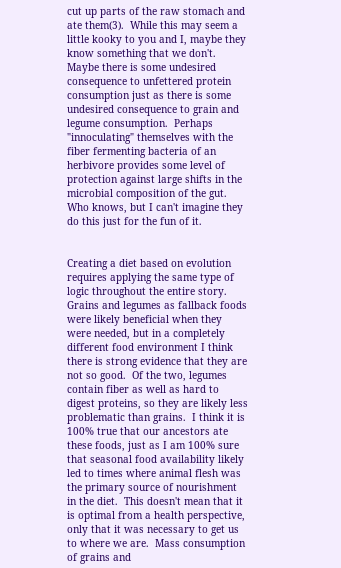cut up parts of the raw stomach and ate them(3).  While this may seem a little kooky to you and I, maybe they know something that we don't.  Maybe there is some undesired consequence to unfettered protein consumption just as there is some undesired consequence to grain and legume consumption.  Perhaps "innoculating" themselves with the fiber fermenting bacteria of an herbivore provides some level of protection against large shifts in the microbial composition of the gut.  Who knows, but I can't imagine they do this just for the fun of it.


Creating a diet based on evolution requires applying the same type of logic throughout the entire story.  Grains and legumes as fallback foods were likely beneficial when they were needed, but in a completely different food environment I think there is strong evidence that they are not so good.  Of the two, legumes contain fiber as well as hard to digest proteins, so they are likely less problematic than grains.  I think it is 100% true that our ancestors ate these foods, just as I am 100% sure that seasonal food availability likely led to times where animal flesh was the primary source of nourishment in the diet.  This doesn't mean that it is optimal from a health perspective, only that it was necessary to get us to where we are.  Mass consumption of grains and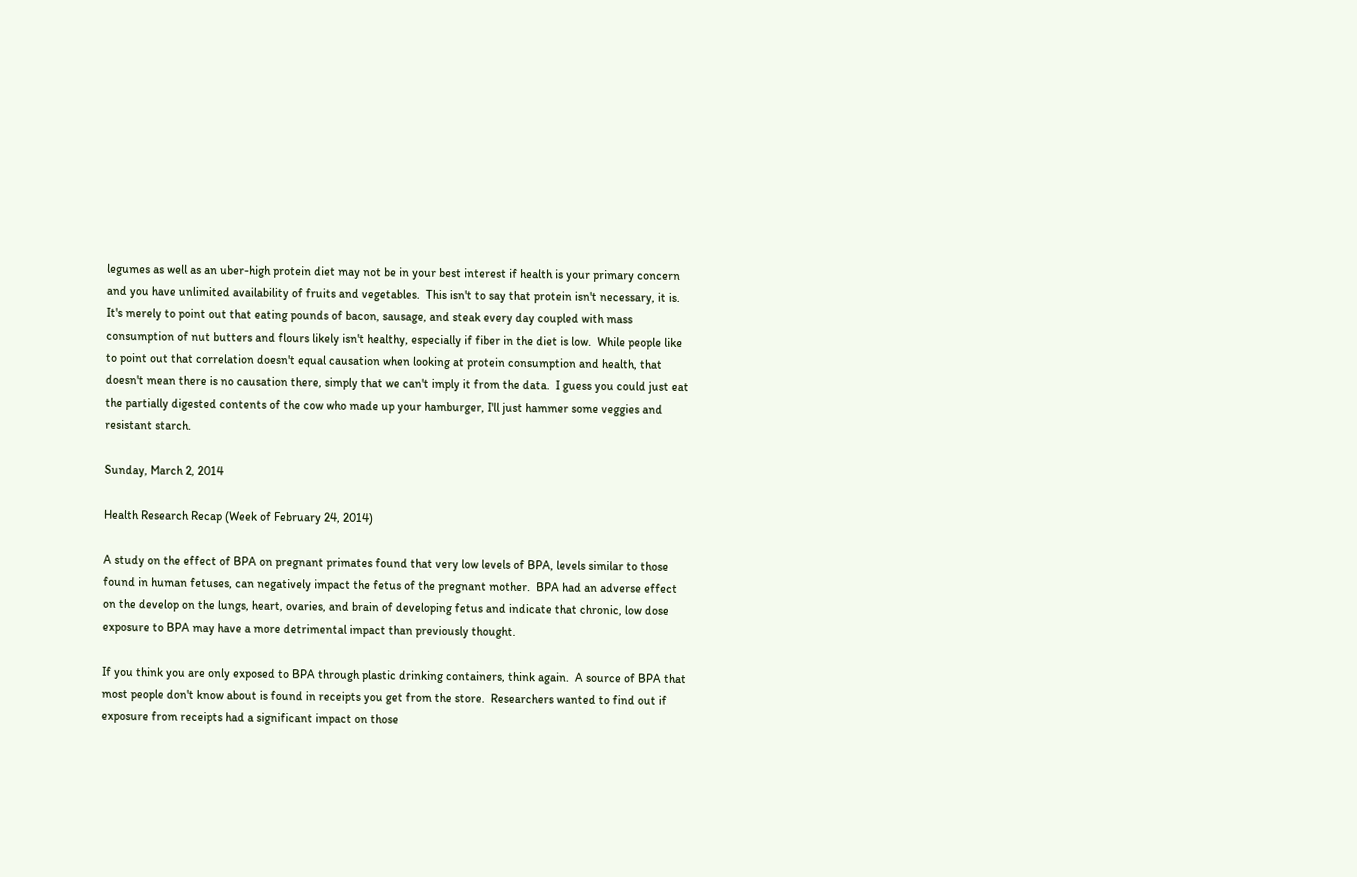legumes as well as an uber-high protein diet may not be in your best interest if health is your primary concern and you have unlimited availability of fruits and vegetables.  This isn't to say that protein isn't necessary, it is.  It's merely to point out that eating pounds of bacon, sausage, and steak every day coupled with mass consumption of nut butters and flours likely isn't healthy, especially if fiber in the diet is low.  While people like to point out that correlation doesn't equal causation when looking at protein consumption and health, that doesn't mean there is no causation there, simply that we can't imply it from the data.  I guess you could just eat the partially digested contents of the cow who made up your hamburger, I'll just hammer some veggies and resistant starch.

Sunday, March 2, 2014

Health Research Recap (Week of February 24, 2014)

A study on the effect of BPA on pregnant primates found that very low levels of BPA, levels similar to those found in human fetuses, can negatively impact the fetus of the pregnant mother.  BPA had an adverse effect on the develop on the lungs, heart, ovaries, and brain of developing fetus and indicate that chronic, low dose exposure to BPA may have a more detrimental impact than previously thought.

If you think you are only exposed to BPA through plastic drinking containers, think again.  A source of BPA that most people don't know about is found in receipts you get from the store.  Researchers wanted to find out if exposure from receipts had a significant impact on those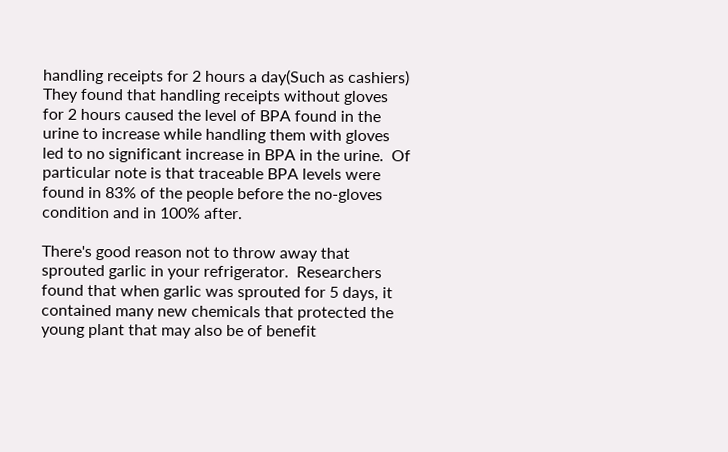handling receipts for 2 hours a day(Such as cashiers)  They found that handling receipts without gloves for 2 hours caused the level of BPA found in the urine to increase while handling them with gloves led to no significant increase in BPA in the urine.  Of particular note is that traceable BPA levels were found in 83% of the people before the no-gloves condition and in 100% after.

There's good reason not to throw away that sprouted garlic in your refrigerator.  Researchers found that when garlic was sprouted for 5 days, it contained many new chemicals that protected the young plant that may also be of benefit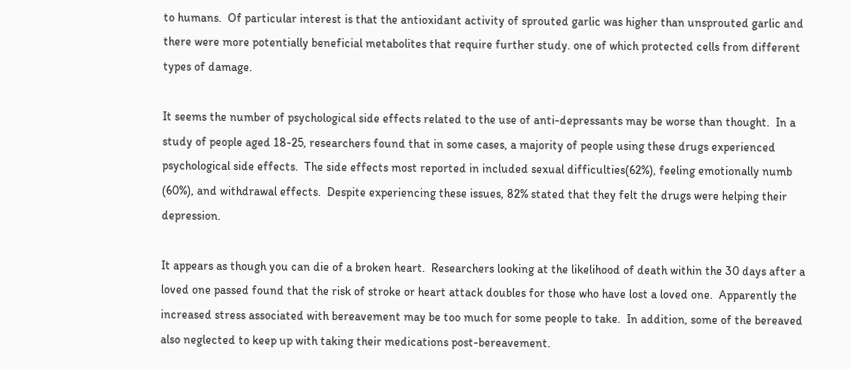to humans.  Of particular interest is that the antioxidant activity of sprouted garlic was higher than unsprouted garlic and there were more potentially beneficial metabolites that require further study. one of which protected cells from different types of damage.

It seems the number of psychological side effects related to the use of anti-depressants may be worse than thought.  In a study of people aged 18-25, researchers found that in some cases, a majority of people using these drugs experienced psychological side effects.  The side effects most reported in included sexual difficulties(62%), feeling emotionally numb (60%), and withdrawal effects.  Despite experiencing these issues, 82% stated that they felt the drugs were helping their depression.

It appears as though you can die of a broken heart.  Researchers looking at the likelihood of death within the 30 days after a loved one passed found that the risk of stroke or heart attack doubles for those who have lost a loved one.  Apparently the increased stress associated with bereavement may be too much for some people to take.  In addition, some of the bereaved also neglected to keep up with taking their medications post-bereavement.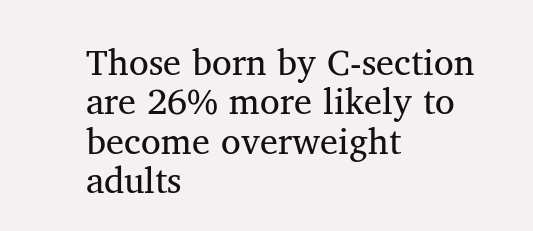Those born by C-section are 26% more likely to become overweight adults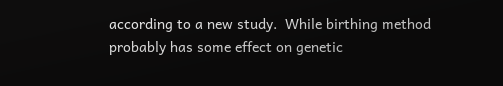according to a new study.  While birthing method probably has some effect on genetic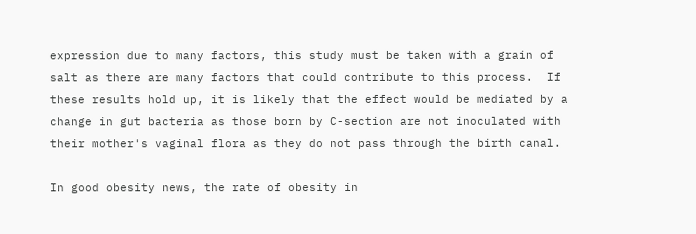expression due to many factors, this study must be taken with a grain of salt as there are many factors that could contribute to this process.  If these results hold up, it is likely that the effect would be mediated by a change in gut bacteria as those born by C-section are not inoculated with their mother's vaginal flora as they do not pass through the birth canal.

In good obesity news, the rate of obesity in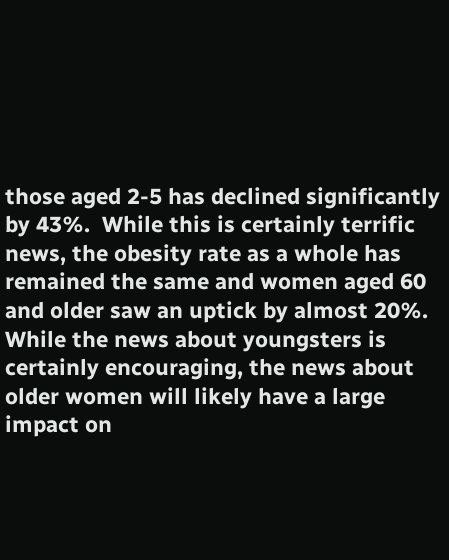those aged 2-5 has declined significantly by 43%.  While this is certainly terrific news, the obesity rate as a whole has remained the same and women aged 60 and older saw an uptick by almost 20%.  While the news about youngsters is certainly encouraging, the news about older women will likely have a large impact on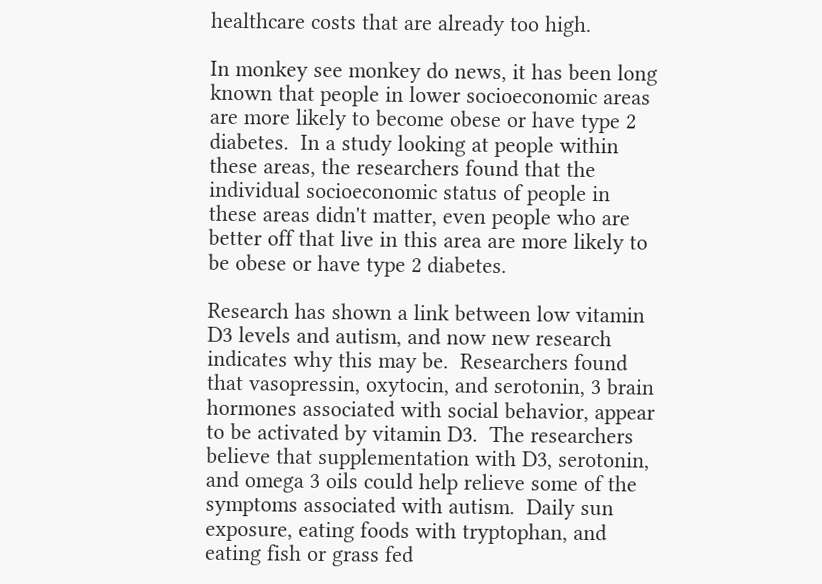healthcare costs that are already too high.

In monkey see monkey do news, it has been long known that people in lower socioeconomic areas are more likely to become obese or have type 2 diabetes.  In a study looking at people within these areas, the researchers found that the individual socioeconomic status of people in these areas didn't matter, even people who are better off that live in this area are more likely to be obese or have type 2 diabetes.

Research has shown a link between low vitamin D3 levels and autism, and now new research indicates why this may be.  Researchers found that vasopressin, oxytocin, and serotonin, 3 brain hormones associated with social behavior, appear to be activated by vitamin D3.  The researchers believe that supplementation with D3, serotonin, and omega 3 oils could help relieve some of the symptoms associated with autism.  Daily sun exposure, eating foods with tryptophan, and eating fish or grass fed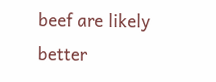beef are likely better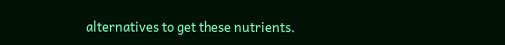alternatives to get these nutrients.